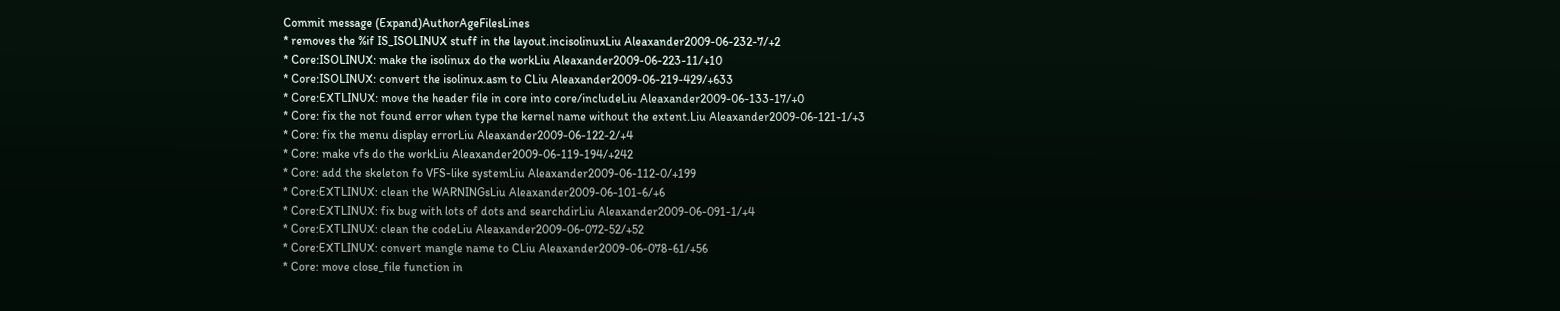Commit message (Expand)AuthorAgeFilesLines
* removes the %if IS_ISOLINUX stuff in the layout.incisolinuxLiu Aleaxander2009-06-232-7/+2
* Core:ISOLINUX: make the isolinux do the workLiu Aleaxander2009-06-223-11/+10
* Core:ISOLINUX: convert the isolinux.asm to CLiu Aleaxander2009-06-219-429/+633
* Core:EXTLINUX: move the header file in core into core/includeLiu Aleaxander2009-06-133-17/+0
* Core: fix the not found error when type the kernel name without the extent.Liu Aleaxander2009-06-121-1/+3
* Core: fix the menu display errorLiu Aleaxander2009-06-122-2/+4
* Core: make vfs do the workLiu Aleaxander2009-06-119-194/+242
* Core: add the skeleton fo VFS-like systemLiu Aleaxander2009-06-112-0/+199
* Core:EXTLINUX: clean the WARNINGsLiu Aleaxander2009-06-101-6/+6
* Core:EXTLINUX: fix bug with lots of dots and searchdirLiu Aleaxander2009-06-091-1/+4
* Core:EXTLINUX: clean the codeLiu Aleaxander2009-06-072-52/+52
* Core:EXTLINUX: convert mangle name to CLiu Aleaxander2009-06-078-61/+56
* Core: move close_file function in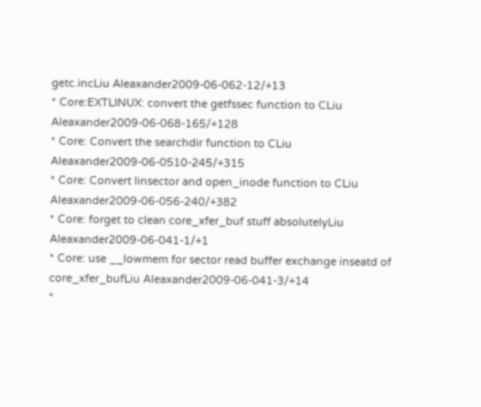getc.incLiu Aleaxander2009-06-062-12/+13
* Core:EXTLINUX: convert the getfssec function to CLiu Aleaxander2009-06-068-165/+128
* Core: Convert the searchdir function to CLiu Aleaxander2009-06-0510-245/+315
* Core: Convert linsector and open_inode function to CLiu Aleaxander2009-06-056-240/+382
* Core: forget to clean core_xfer_buf stuff absolutelyLiu Aleaxander2009-06-041-1/+1
* Core: use __lowmem for sector read buffer exchange inseatd of core_xfer_bufLiu Aleaxander2009-06-041-3/+14
*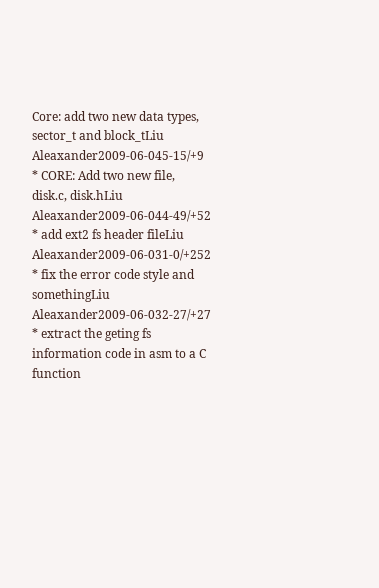Core: add two new data types, sector_t and block_tLiu Aleaxander2009-06-045-15/+9
* CORE: Add two new file, disk.c, disk.hLiu Aleaxander2009-06-044-49/+52
* add ext2 fs header fileLiu Aleaxander2009-06-031-0/+252
* fix the error code style and somethingLiu Aleaxander2009-06-032-27/+27
* extract the geting fs information code in asm to a C function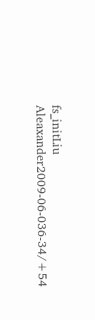fs_initLiu Aleaxander2009-06-036-34/+54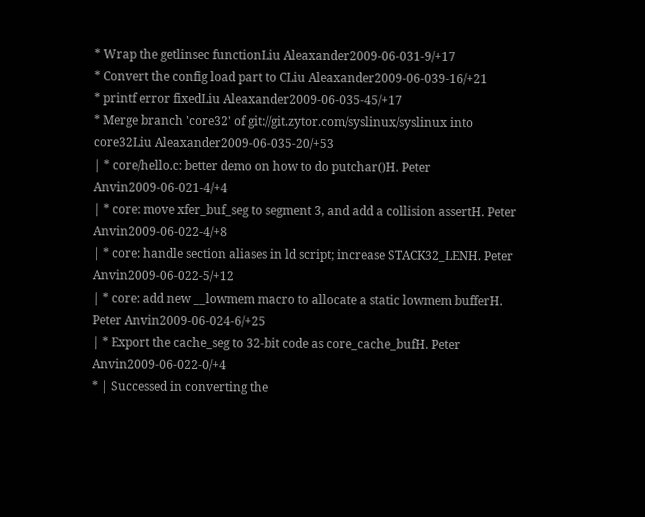* Wrap the getlinsec functionLiu Aleaxander2009-06-031-9/+17
* Convert the config load part to CLiu Aleaxander2009-06-039-16/+21
* printf error fixedLiu Aleaxander2009-06-035-45/+17
* Merge branch 'core32' of git://git.zytor.com/syslinux/syslinux into core32Liu Aleaxander2009-06-035-20/+53
| * core/hello.c: better demo on how to do putchar()H. Peter Anvin2009-06-021-4/+4
| * core: move xfer_buf_seg to segment 3, and add a collision assertH. Peter Anvin2009-06-022-4/+8
| * core: handle section aliases in ld script; increase STACK32_LENH. Peter Anvin2009-06-022-5/+12
| * core: add new __lowmem macro to allocate a static lowmem bufferH. Peter Anvin2009-06-024-6/+25
| * Export the cache_seg to 32-bit code as core_cache_bufH. Peter Anvin2009-06-022-0/+4
* | Successed in converting the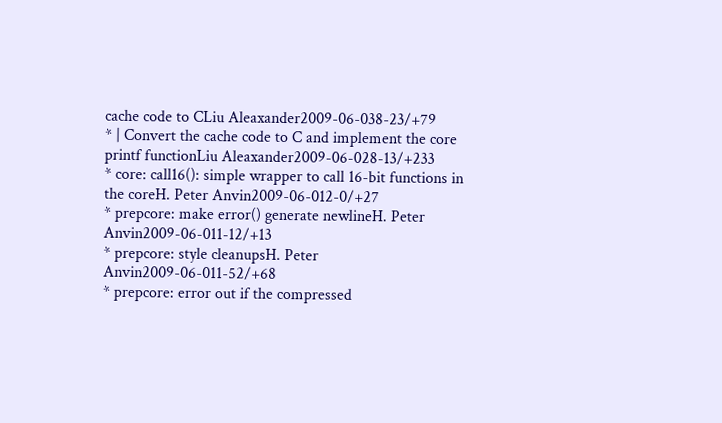cache code to CLiu Aleaxander2009-06-038-23/+79
* | Convert the cache code to C and implement the core printf functionLiu Aleaxander2009-06-028-13/+233
* core: call16(): simple wrapper to call 16-bit functions in the coreH. Peter Anvin2009-06-012-0/+27
* prepcore: make error() generate newlineH. Peter Anvin2009-06-011-12/+13
* prepcore: style cleanupsH. Peter Anvin2009-06-011-52/+68
* prepcore: error out if the compressed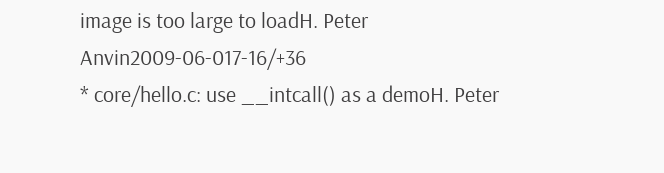image is too large to loadH. Peter Anvin2009-06-017-16/+36
* core/hello.c: use __intcall() as a demoH. Peter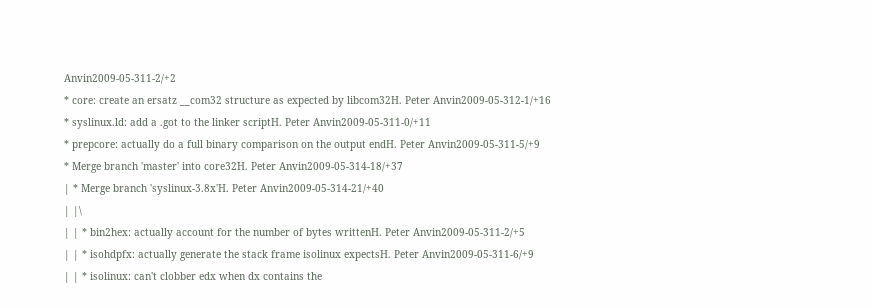Anvin2009-05-311-2/+2
* core: create an ersatz __com32 structure as expected by libcom32H. Peter Anvin2009-05-312-1/+16
* syslinux.ld: add a .got to the linker scriptH. Peter Anvin2009-05-311-0/+11
* prepcore: actually do a full binary comparison on the output endH. Peter Anvin2009-05-311-5/+9
* Merge branch 'master' into core32H. Peter Anvin2009-05-314-18/+37
| * Merge branch 'syslinux-3.8x'H. Peter Anvin2009-05-314-21/+40
| |\
| | * bin2hex: actually account for the number of bytes writtenH. Peter Anvin2009-05-311-2/+5
| | * isohdpfx: actually generate the stack frame isolinux expectsH. Peter Anvin2009-05-311-6/+9
| | * isolinux: can't clobber edx when dx contains the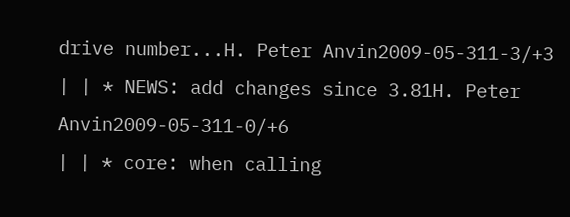drive number...H. Peter Anvin2009-05-311-3/+3
| | * NEWS: add changes since 3.81H. Peter Anvin2009-05-311-0/+6
| | * core: when calling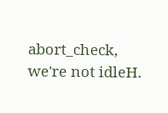abort_check, we're not idleH.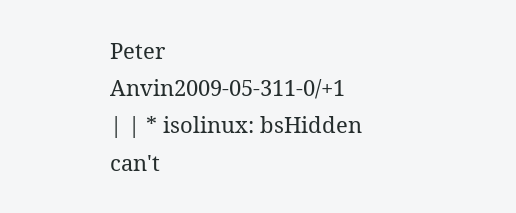Peter Anvin2009-05-311-0/+1
| | * isolinux: bsHidden can't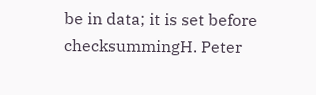be in data; it is set before checksummingH. Peter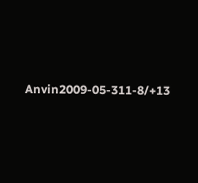Anvin2009-05-311-8/+13